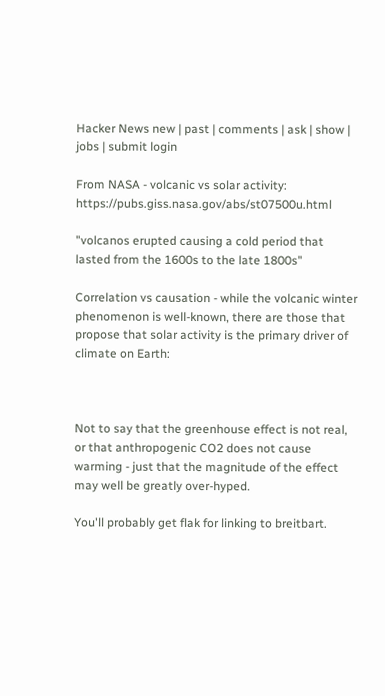Hacker News new | past | comments | ask | show | jobs | submit login

From NASA - volcanic vs solar activity: https://pubs.giss.nasa.gov/abs/st07500u.html

"volcanos erupted causing a cold period that lasted from the 1600s to the late 1800s"

Correlation vs causation - while the volcanic winter phenomenon is well-known, there are those that propose that solar activity is the primary driver of climate on Earth:



Not to say that the greenhouse effect is not real, or that anthropogenic CO2 does not cause warming - just that the magnitude of the effect may well be greatly over-hyped.

You'll probably get flak for linking to breitbart.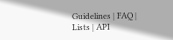Guidelines | FAQ | Lists | API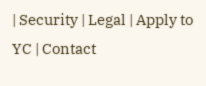| Security | Legal | Apply to YC | Contact